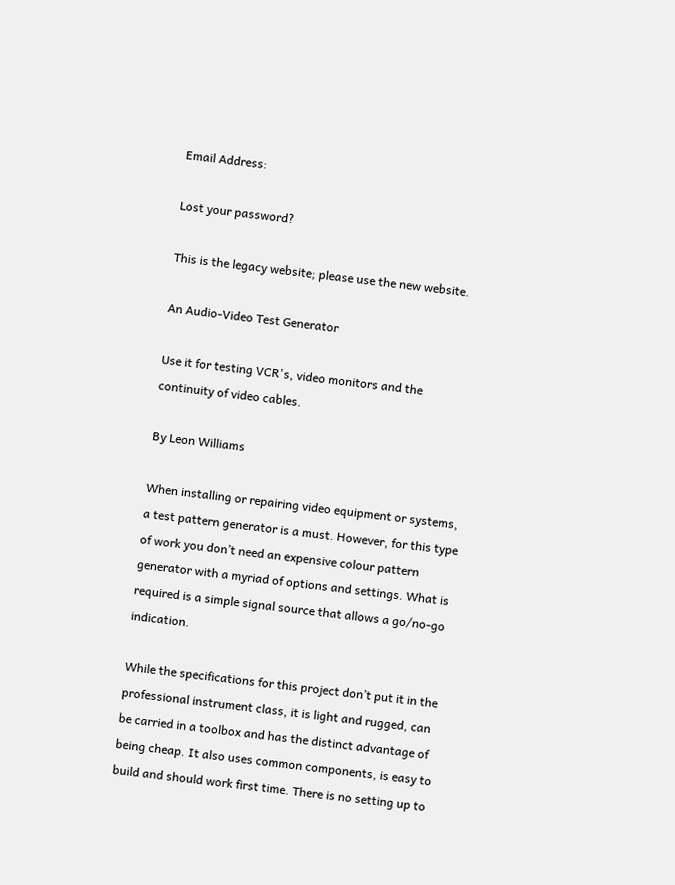Email Address:

Lost your password?

This is the legacy website; please use the new website.

An Audio-Video Test Generator

Use it for testing VCR's, video monitors and the continuity of video cables.

By Leon Williams

When installing or repairing video equipment or systems, a test pattern generator is a must. However, for this type of work you don’t need an expensive colour pattern generator with a myriad of options and settings. What is required is a simple signal source that allows a go/no-go indication.

While the specifications for this project don’t put it in the professional instrument class, it is light and rugged, can be carried in a toolbox and has the distinct advantage of being cheap. It also uses common components, is easy to build and should work first time. There is no setting up to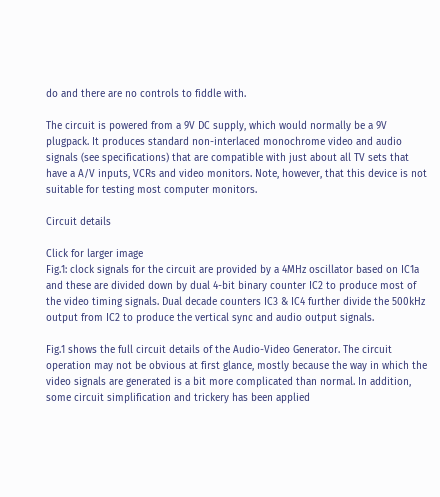do and there are no controls to fiddle with.

The circuit is powered from a 9V DC supply, which would normally be a 9V plugpack. It produces standard non-interlaced monochrome video and audio signals (see specifications) that are compatible with just about all TV sets that have a A/V inputs, VCRs and video monitors. Note, however, that this device is not suitable for testing most computer monitors.

Circuit details

Click for larger image
Fig.1: clock signals for the circuit are provided by a 4MHz oscillator based on IC1a and these are divided down by dual 4-bit binary counter IC2 to produce most of the video timing signals. Dual decade counters IC3 & IC4 further divide the 500kHz output from IC2 to produce the vertical sync and audio output signals.

Fig.1 shows the full circuit details of the Audio-Video Generator. The circuit operation may not be obvious at first glance, mostly because the way in which the video signals are generated is a bit more complicated than normal. In addition, some circuit simplification and trickery has been applied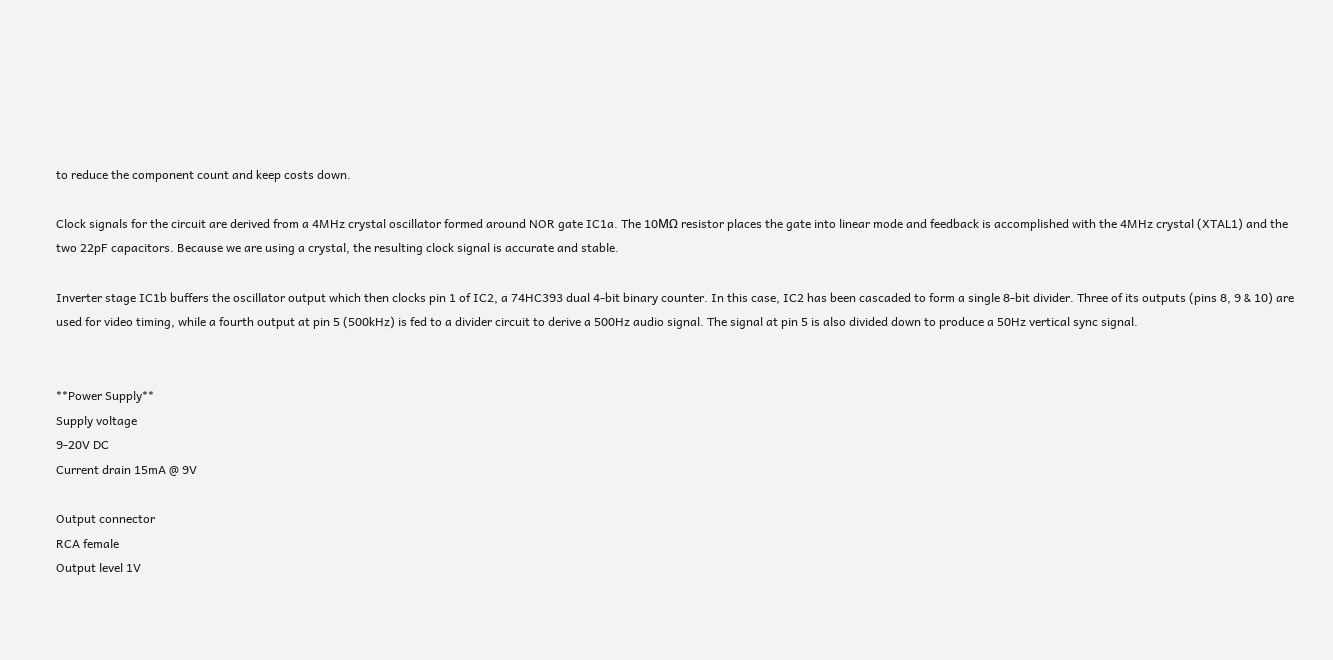to reduce the component count and keep costs down.

Clock signals for the circuit are derived from a 4MHz crystal oscillator formed around NOR gate IC1a. The 10MΩ resistor places the gate into linear mode and feedback is accomplished with the 4MHz crystal (XTAL1) and the two 22pF capacitors. Because we are using a crystal, the resulting clock signal is accurate and stable.

Inverter stage IC1b buffers the oscillator output which then clocks pin 1 of IC2, a 74HC393 dual 4-bit binary counter. In this case, IC2 has been cascaded to form a single 8-bit divider. Three of its outputs (pins 8, 9 & 10) are used for video timing, while a fourth output at pin 5 (500kHz) is fed to a divider circuit to derive a 500Hz audio signal. The signal at pin 5 is also divided down to produce a 50Hz vertical sync signal.


**Power Supply**
Supply voltage
9-20V DC
Current drain 15mA @ 9V

Output connector
RCA female
Output level 1V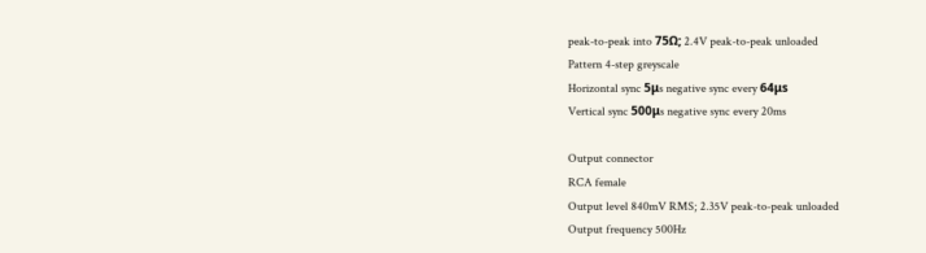peak-to-peak into 75Ω; 2.4V peak-to-peak unloaded
Pattern 4-step greyscale
Horizontal sync 5μs negative sync every 64μs
Vertical sync 500μs negative sync every 20ms

Output connector
RCA female
Output level 840mV RMS; 2.35V peak-to-peak unloaded
Output frequency 500Hz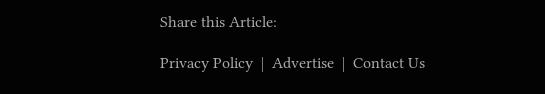Share this Article:

Privacy Policy  |  Advertise  |  Contact Us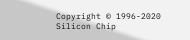Copyright © 1996-2020 Silicon Chip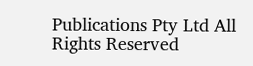Publications Pty Ltd All Rights Reserved